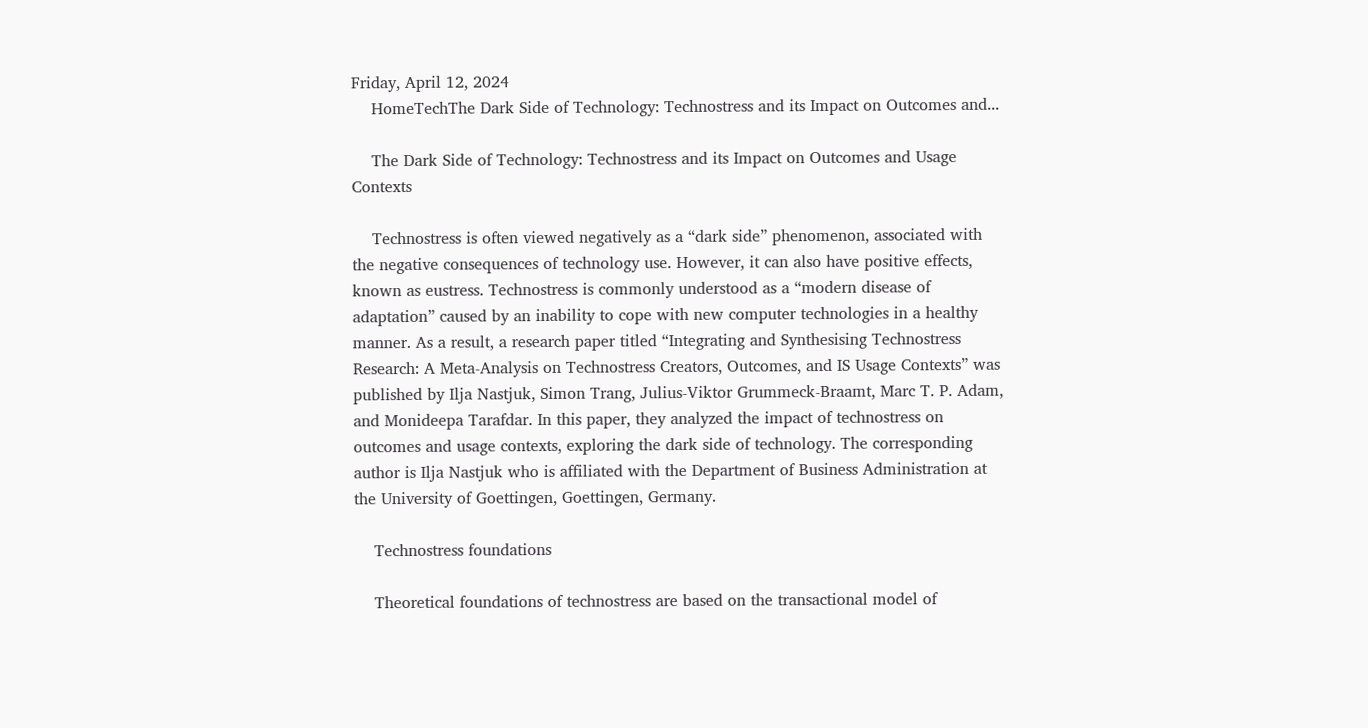Friday, April 12, 2024
    HomeTechThe Dark Side of Technology: Technostress and its Impact on Outcomes and...

    The Dark Side of Technology: Technostress and its Impact on Outcomes and Usage Contexts

    Technostress is often viewed negatively as a “dark side” phenomenon, associated with the negative consequences of technology use. However, it can also have positive effects, known as eustress. Technostress is commonly understood as a “modern disease of adaptation” caused by an inability to cope with new computer technologies in a healthy manner. As a result, a research paper titled “Integrating and Synthesising Technostress Research: A Meta-Analysis on Technostress Creators, Outcomes, and IS Usage Contexts” was published by Ilja Nastjuk, Simon Trang, Julius-Viktor Grummeck-Braamt, Marc T. P. Adam, and Monideepa Tarafdar. In this paper, they analyzed the impact of technostress on outcomes and usage contexts, exploring the dark side of technology. The corresponding author is Ilja Nastjuk who is affiliated with the Department of Business Administration at the University of Goettingen, Goettingen, Germany.

    Technostress foundations

    Theoretical foundations of technostress are based on the transactional model of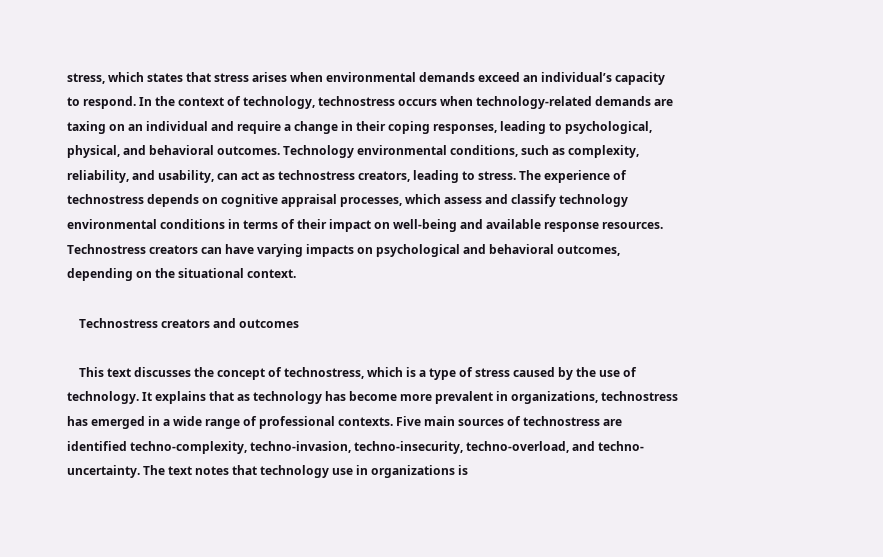stress, which states that stress arises when environmental demands exceed an individual’s capacity to respond. In the context of technology, technostress occurs when technology-related demands are taxing on an individual and require a change in their coping responses, leading to psychological, physical, and behavioral outcomes. Technology environmental conditions, such as complexity, reliability, and usability, can act as technostress creators, leading to stress. The experience of technostress depends on cognitive appraisal processes, which assess and classify technology environmental conditions in terms of their impact on well-being and available response resources. Technostress creators can have varying impacts on psychological and behavioral outcomes, depending on the situational context.

    Technostress creators and outcomes

    This text discusses the concept of technostress, which is a type of stress caused by the use of technology. It explains that as technology has become more prevalent in organizations, technostress has emerged in a wide range of professional contexts. Five main sources of technostress are identified techno-complexity, techno-invasion, techno-insecurity, techno-overload, and techno-uncertainty. The text notes that technology use in organizations is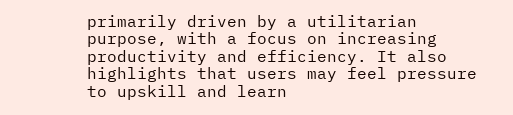primarily driven by a utilitarian purpose, with a focus on increasing productivity and efficiency. It also highlights that users may feel pressure to upskill and learn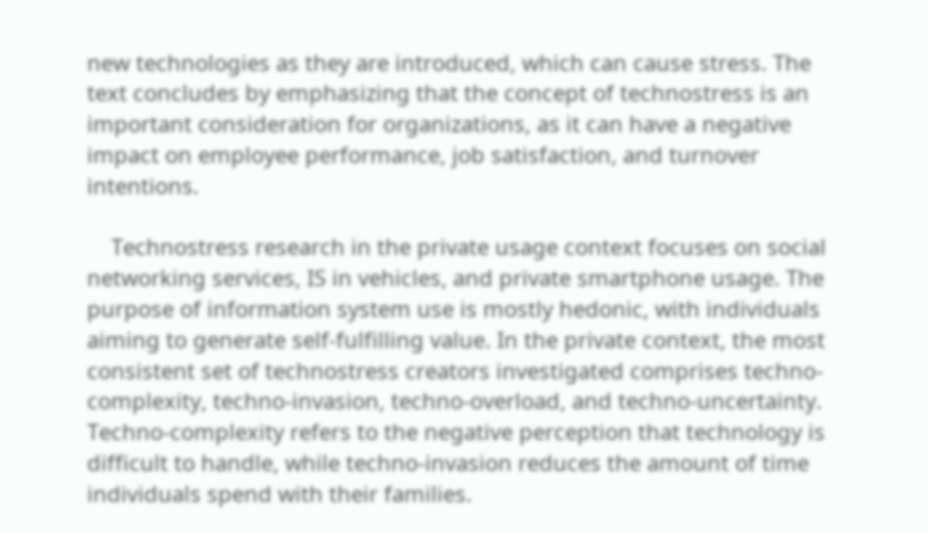new technologies as they are introduced, which can cause stress. The text concludes by emphasizing that the concept of technostress is an important consideration for organizations, as it can have a negative impact on employee performance, job satisfaction, and turnover intentions.

    Technostress research in the private usage context focuses on social networking services, IS in vehicles, and private smartphone usage. The purpose of information system use is mostly hedonic, with individuals aiming to generate self-fulfilling value. In the private context, the most consistent set of technostress creators investigated comprises techno-complexity, techno-invasion, techno-overload, and techno-uncertainty. Techno-complexity refers to the negative perception that technology is difficult to handle, while techno-invasion reduces the amount of time individuals spend with their families.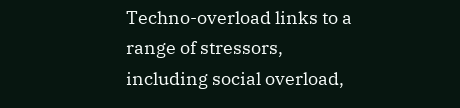Techno-overload links to a range of stressors, including social overload,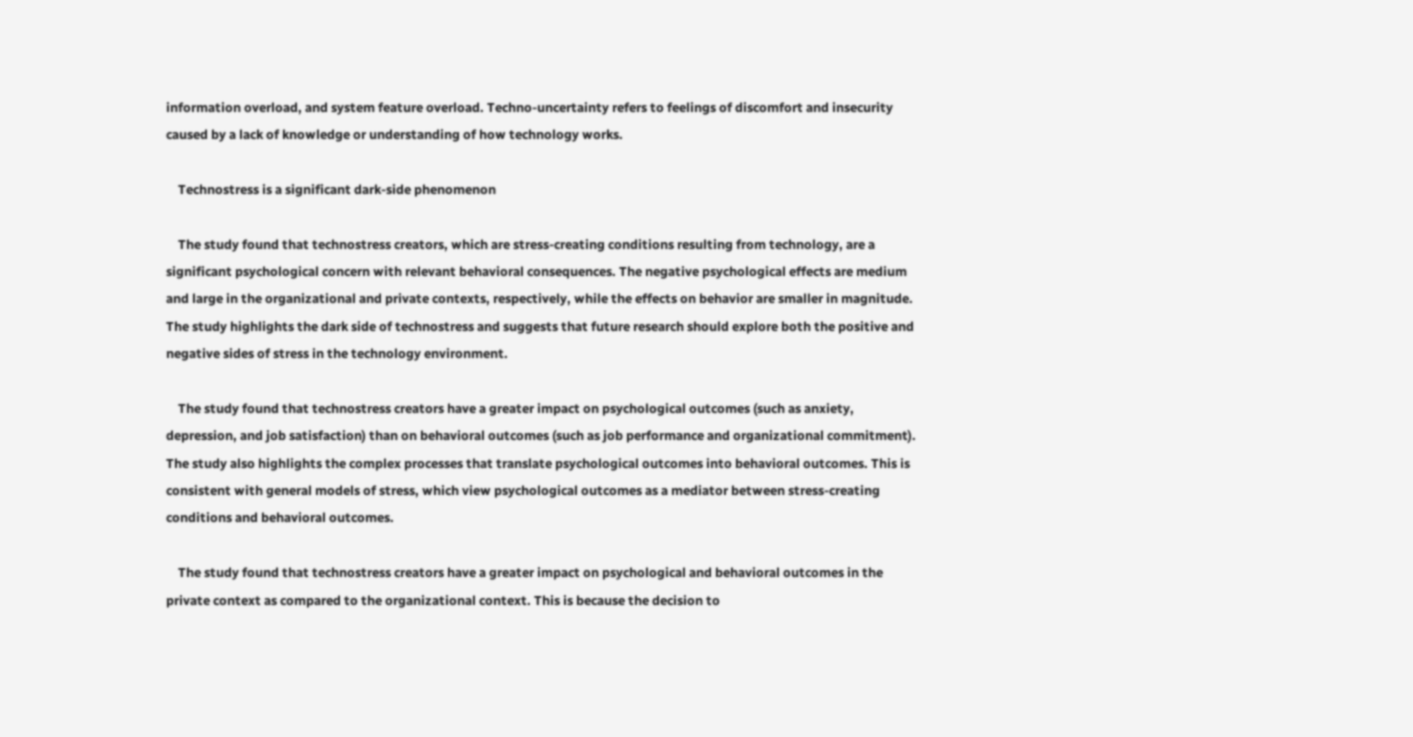information overload, and system feature overload. Techno-uncertainty refers to feelings of discomfort and insecurity caused by a lack of knowledge or understanding of how technology works.

    Technostress is a significant dark-side phenomenon

    The study found that technostress creators, which are stress-creating conditions resulting from technology, are a significant psychological concern with relevant behavioral consequences. The negative psychological effects are medium and large in the organizational and private contexts, respectively, while the effects on behavior are smaller in magnitude. The study highlights the dark side of technostress and suggests that future research should explore both the positive and negative sides of stress in the technology environment.

    The study found that technostress creators have a greater impact on psychological outcomes (such as anxiety, depression, and job satisfaction) than on behavioral outcomes (such as job performance and organizational commitment). The study also highlights the complex processes that translate psychological outcomes into behavioral outcomes. This is consistent with general models of stress, which view psychological outcomes as a mediator between stress-creating conditions and behavioral outcomes.

    The study found that technostress creators have a greater impact on psychological and behavioral outcomes in the private context as compared to the organizational context. This is because the decision to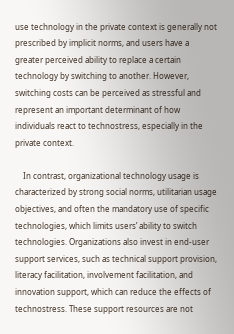use technology in the private context is generally not prescribed by implicit norms, and users have a greater perceived ability to replace a certain technology by switching to another. However, switching costs can be perceived as stressful and represent an important determinant of how individuals react to technostress, especially in the private context.

    In contrast, organizational technology usage is characterized by strong social norms, utilitarian usage objectives, and often the mandatory use of specific technologies, which limits users’ ability to switch technologies. Organizations also invest in end-user support services, such as technical support provision, literacy facilitation, involvement facilitation, and innovation support, which can reduce the effects of technostress. These support resources are not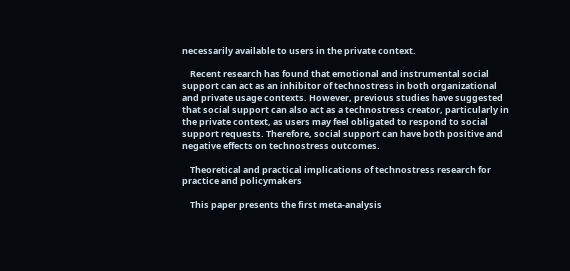necessarily available to users in the private context.

    Recent research has found that emotional and instrumental social support can act as an inhibitor of technostress in both organizational and private usage contexts. However, previous studies have suggested that social support can also act as a technostress creator, particularly in the private context, as users may feel obligated to respond to social support requests. Therefore, social support can have both positive and negative effects on technostress outcomes.

    Theoretical and practical implications of technostress research for practice and policymakers

    This paper presents the first meta-analysis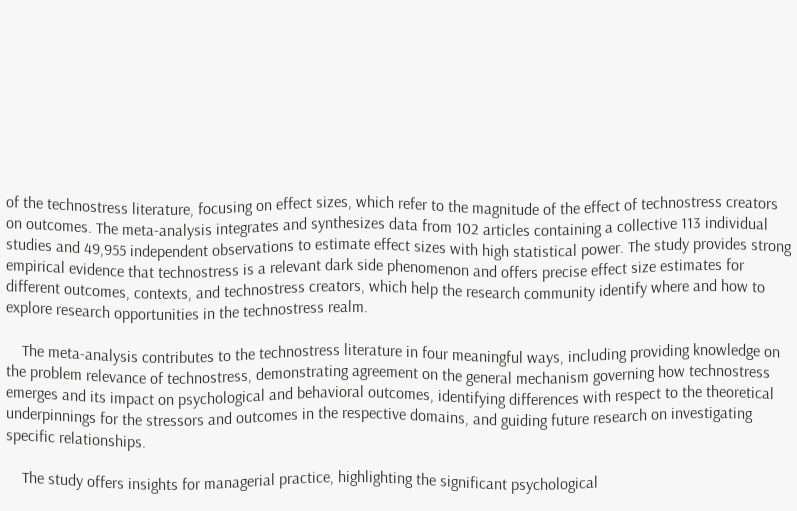of the technostress literature, focusing on effect sizes, which refer to the magnitude of the effect of technostress creators on outcomes. The meta-analysis integrates and synthesizes data from 102 articles containing a collective 113 individual studies and 49,955 independent observations to estimate effect sizes with high statistical power. The study provides strong empirical evidence that technostress is a relevant dark side phenomenon and offers precise effect size estimates for different outcomes, contexts, and technostress creators, which help the research community identify where and how to explore research opportunities in the technostress realm.

    The meta-analysis contributes to the technostress literature in four meaningful ways, including providing knowledge on the problem relevance of technostress, demonstrating agreement on the general mechanism governing how technostress emerges and its impact on psychological and behavioral outcomes, identifying differences with respect to the theoretical underpinnings for the stressors and outcomes in the respective domains, and guiding future research on investigating specific relationships.

    The study offers insights for managerial practice, highlighting the significant psychological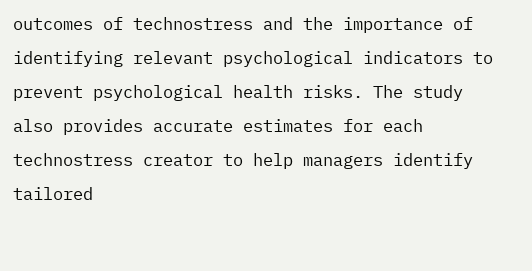outcomes of technostress and the importance of identifying relevant psychological indicators to prevent psychological health risks. The study also provides accurate estimates for each technostress creator to help managers identify tailored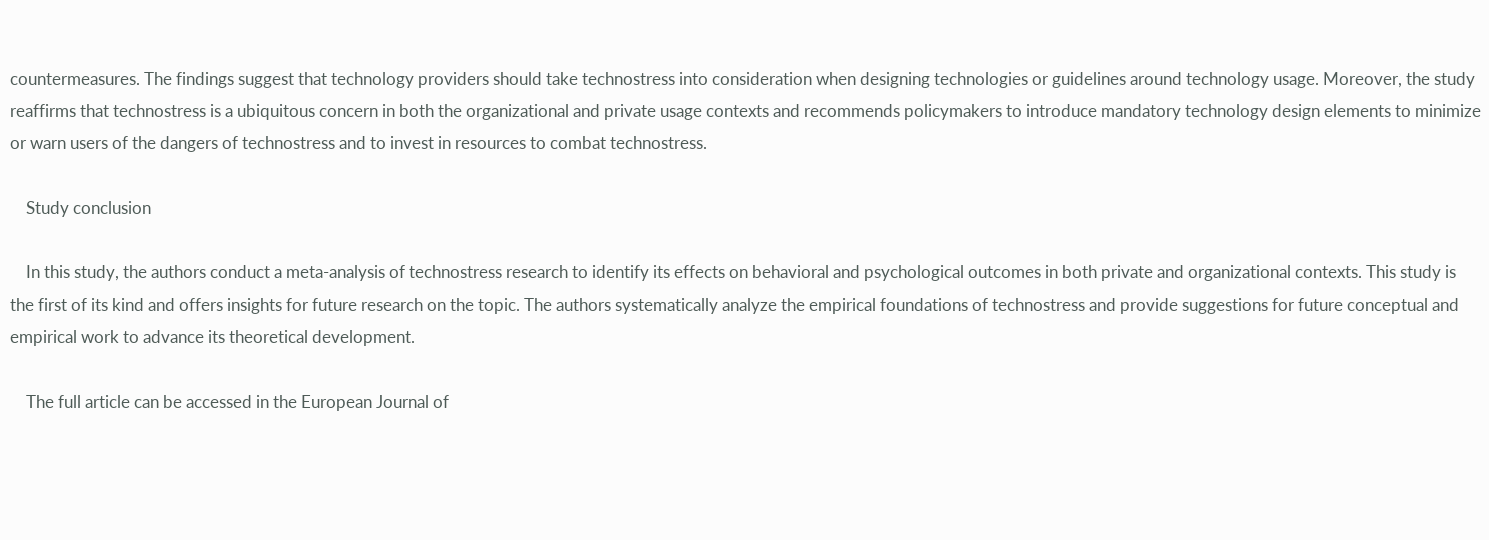countermeasures. The findings suggest that technology providers should take technostress into consideration when designing technologies or guidelines around technology usage. Moreover, the study reaffirms that technostress is a ubiquitous concern in both the organizational and private usage contexts and recommends policymakers to introduce mandatory technology design elements to minimize or warn users of the dangers of technostress and to invest in resources to combat technostress.

    Study conclusion

    In this study, the authors conduct a meta-analysis of technostress research to identify its effects on behavioral and psychological outcomes in both private and organizational contexts. This study is the first of its kind and offers insights for future research on the topic. The authors systematically analyze the empirical foundations of technostress and provide suggestions for future conceptual and empirical work to advance its theoretical development.

    The full article can be accessed in the European Journal of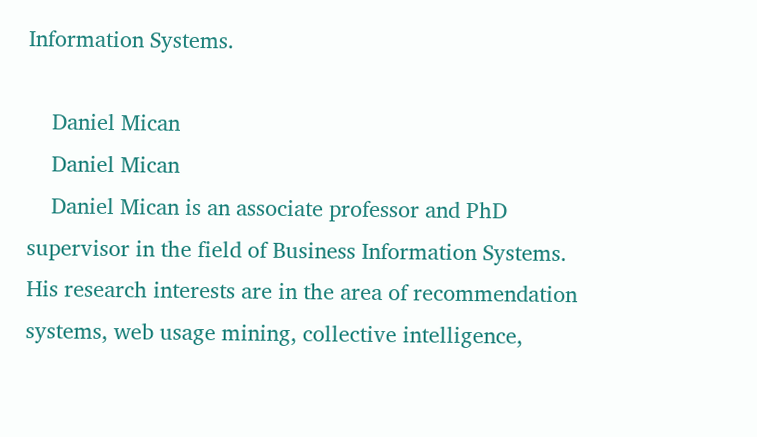Information Systems.

    Daniel Mican
    Daniel Mican
    Daniel Mican is an associate professor and PhD supervisor in the field of Business Information Systems. His research interests are in the area of recommendation systems, web usage mining, collective intelligence,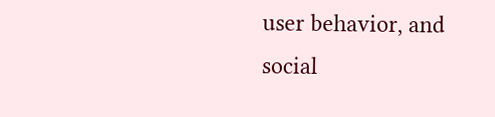user behavior, and social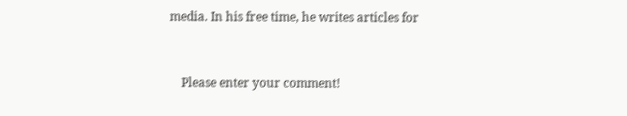media. In his free time, he writes articles for


    Please enter your comment!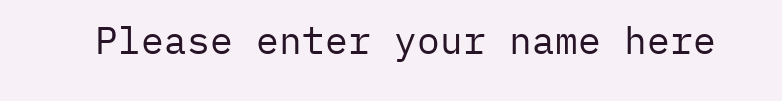Please enter your name here